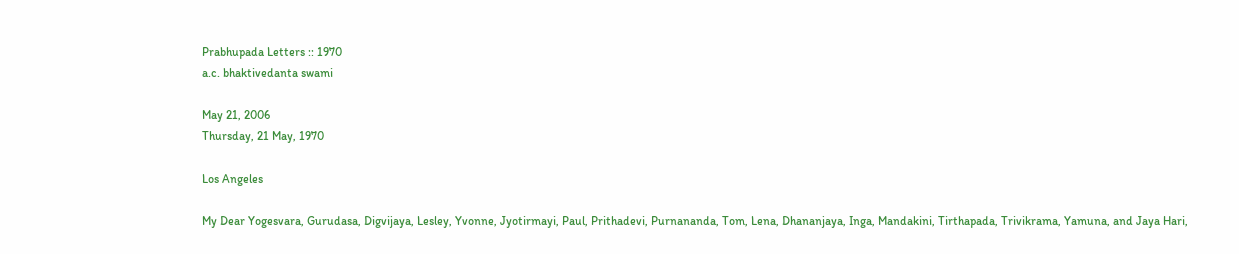Prabhupada Letters :: 1970
a.c. bhaktivedanta swami

May 21, 2006
Thursday, 21 May, 1970

Los Angeles

My Dear Yogesvara, Gurudasa, Digvijaya, Lesley, Yvonne, Jyotirmayi, Paul, Prithadevi, Purnananda, Tom, Lena, Dhananjaya, Inga, Mandakini, Tirthapada, Trivikrama, Yamuna, and Jaya Hari,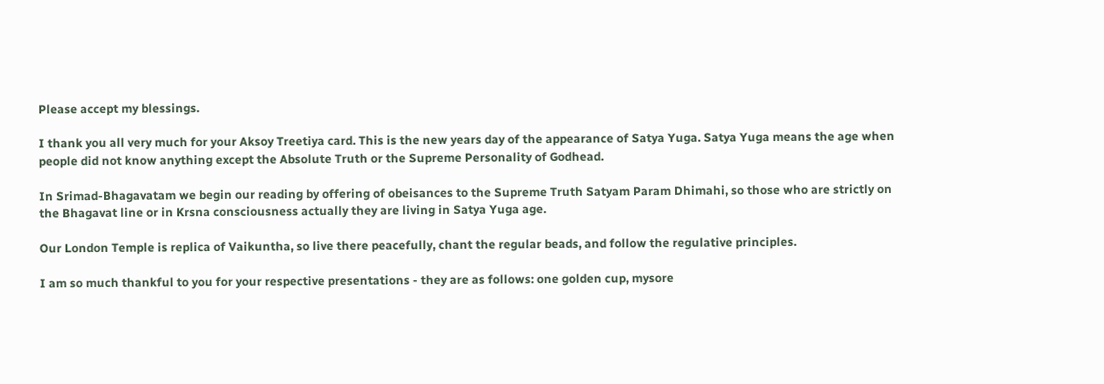Please accept my blessings.

I thank you all very much for your Aksoy Treetiya card. This is the new years day of the appearance of Satya Yuga. Satya Yuga means the age when people did not know anything except the Absolute Truth or the Supreme Personality of Godhead.

In Srimad-Bhagavatam we begin our reading by offering of obeisances to the Supreme Truth Satyam Param Dhimahi, so those who are strictly on the Bhagavat line or in Krsna consciousness actually they are living in Satya Yuga age.

Our London Temple is replica of Vaikuntha, so live there peacefully, chant the regular beads, and follow the regulative principles.

I am so much thankful to you for your respective presentations - they are as follows: one golden cup, mysore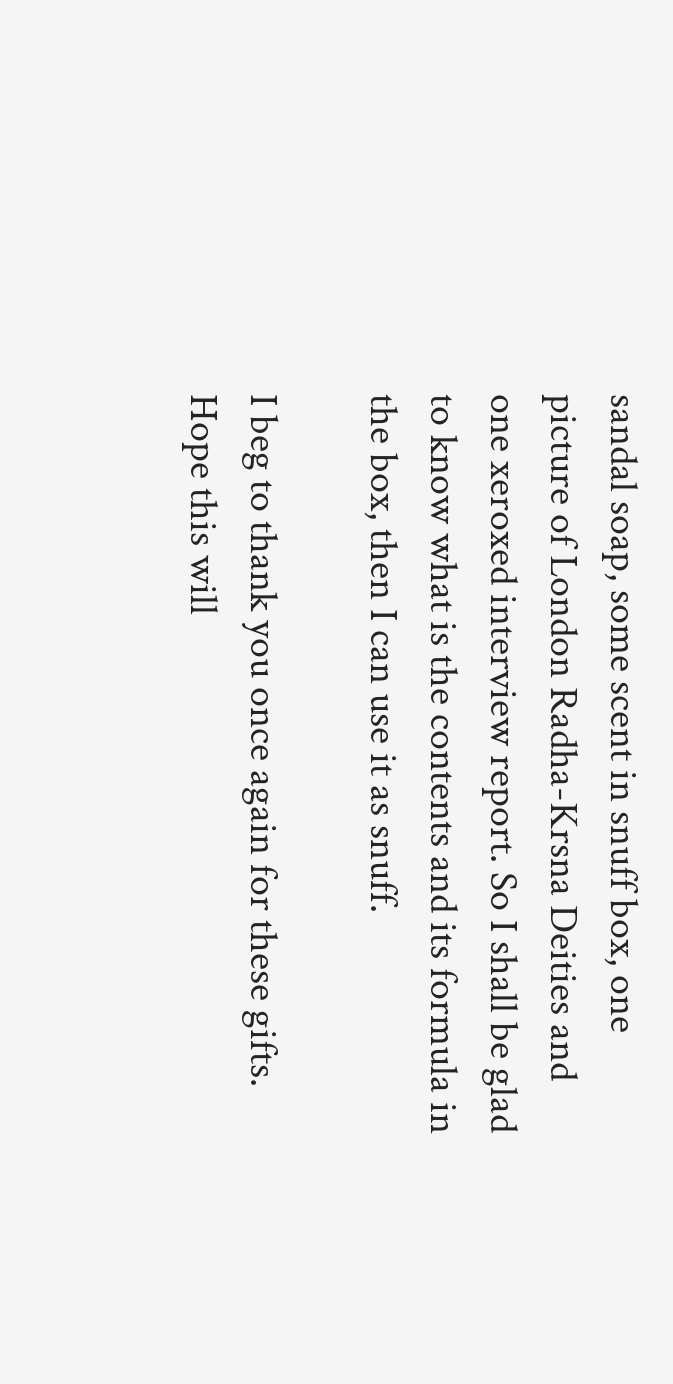sandal soap, some scent in snuff box, one picture of London Radha-Krsna Deities and one xeroxed interview report. So I shall be glad to know what is the contents and its formula in the box, then I can use it as snuff.

I beg to thank you once again for these gifts. Hope this will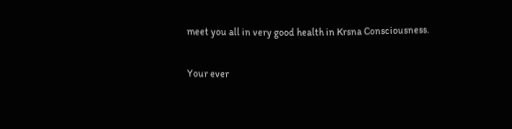meet you all in very good health in Krsna Consciousness.

Your ever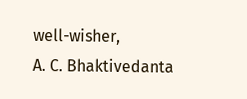well-wisher,
A. C. Bhaktivedanta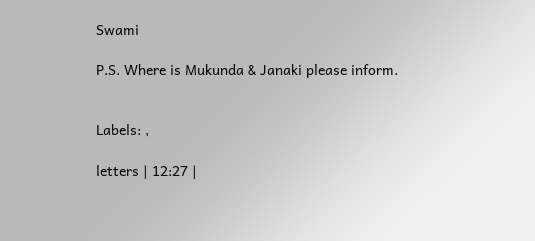Swami

P.S. Where is Mukunda & Janaki please inform.


Labels: ,

letters | 12:27 |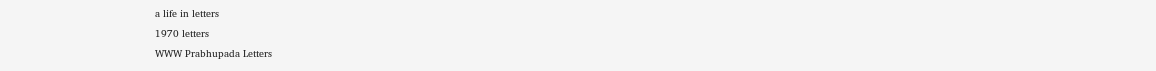a life in letters
1970 letters
WWW Prabhupada Letters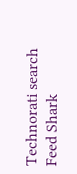Technorati search
Feed Shark